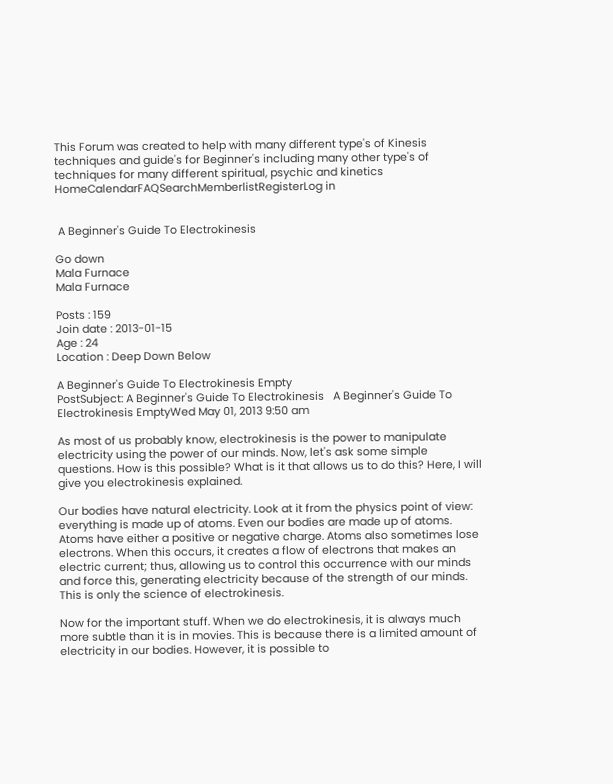This Forum was created to help with many different type's of Kinesis techniques and guide's for Beginner's including many other type's of techniques for many different spiritual, psychic and kinetics
HomeCalendarFAQSearchMemberlistRegisterLog in


 A Beginner's Guide To Electrokinesis

Go down
Mala Furnace
Mala Furnace

Posts : 159
Join date : 2013-01-15
Age : 24
Location : Deep Down Below

A Beginner's Guide To Electrokinesis Empty
PostSubject: A Beginner's Guide To Electrokinesis   A Beginner's Guide To Electrokinesis EmptyWed May 01, 2013 9:50 am

As most of us probably know, electrokinesis is the power to manipulate electricity using the power of our minds. Now, let's ask some simple questions. How is this possible? What is it that allows us to do this? Here, I will give you electrokinesis explained.

Our bodies have natural electricity. Look at it from the physics point of view: everything is made up of atoms. Even our bodies are made up of atoms. Atoms have either a positive or negative charge. Atoms also sometimes lose electrons. When this occurs, it creates a flow of electrons that makes an electric current; thus, allowing us to control this occurrence with our minds and force this, generating electricity because of the strength of our minds. This is only the science of electrokinesis.

Now for the important stuff. When we do electrokinesis, it is always much more subtle than it is in movies. This is because there is a limited amount of electricity in our bodies. However, it is possible to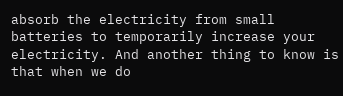absorb the electricity from small batteries to temporarily increase your electricity. And another thing to know is that when we do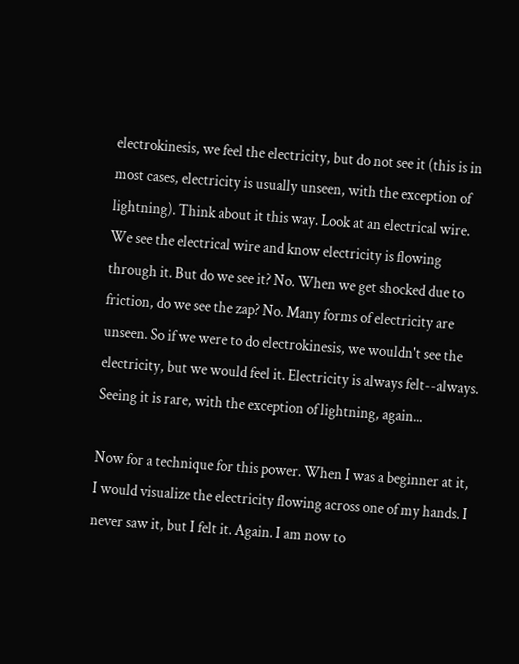electrokinesis, we feel the electricity, but do not see it (this is in most cases, electricity is usually unseen, with the exception of lightning). Think about it this way. Look at an electrical wire. We see the electrical wire and know electricity is flowing through it. But do we see it? No. When we get shocked due to friction, do we see the zap? No. Many forms of electricity are unseen. So if we were to do electrokinesis, we wouldn't see the electricity, but we would feel it. Electricity is always felt--always. Seeing it is rare, with the exception of lightning, again...

Now for a technique for this power. When I was a beginner at it, I would visualize the electricity flowing across one of my hands. I never saw it, but I felt it. Again. I am now to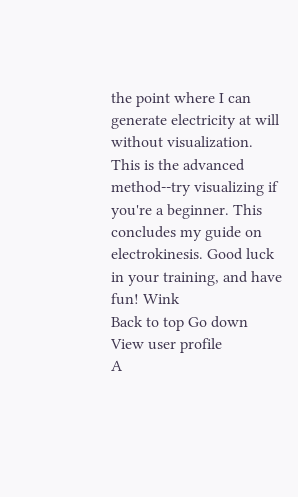the point where I can generate electricity at will without visualization. This is the advanced method--try visualizing if you're a beginner. This concludes my guide on electrokinesis. Good luck in your training, and have fun! Wink
Back to top Go down
View user profile
A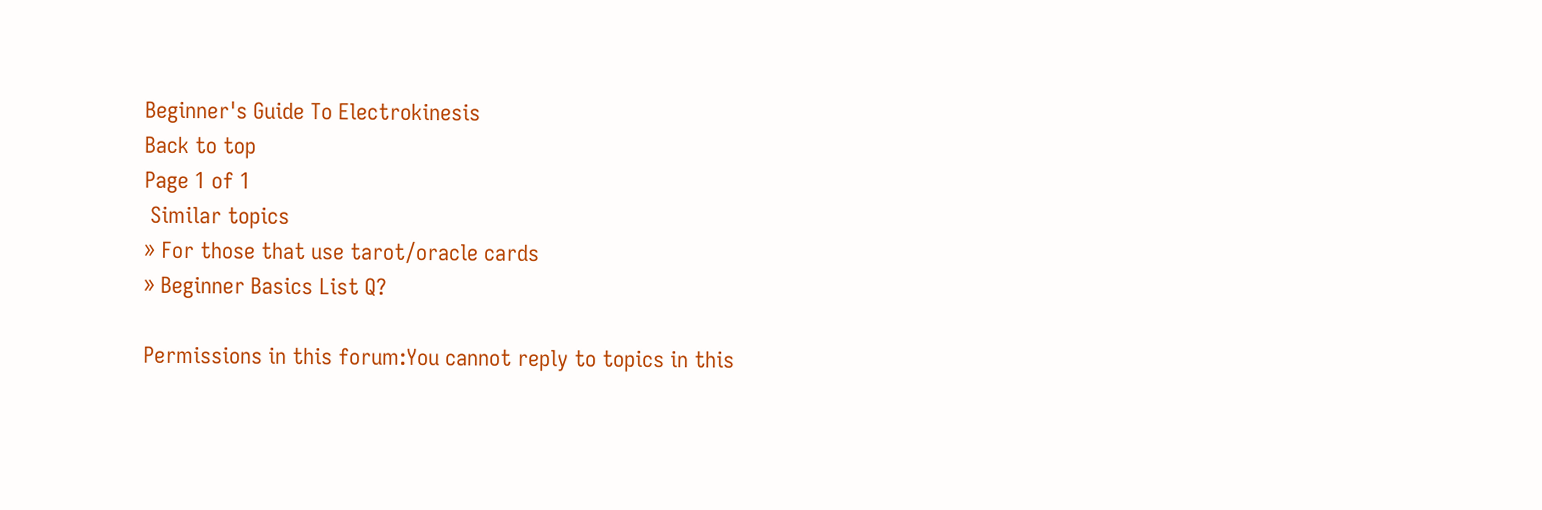Beginner's Guide To Electrokinesis
Back to top
Page 1 of 1
 Similar topics
» For those that use tarot/oracle cards
» Beginner Basics List Q?

Permissions in this forum:You cannot reply to topics in this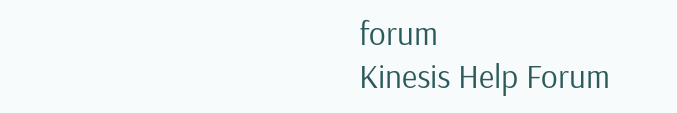forum
Kinesis Help Forum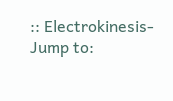:: Electrokinesis-
Jump to: